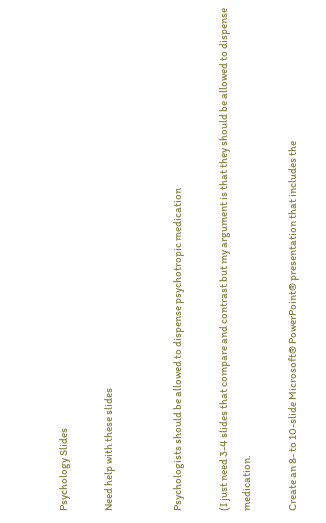Psychology Slides

Need help with these slides


Psychologists should be allowed to dispense psychotropic medication

(I just need 3-4 slides that compare and contrast but my argument is that they should be allowed to dispense medication.

Create an 8- to 10-slide Microsoft® PowerPoint® presentation that includes the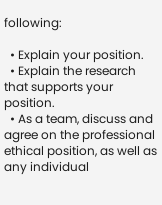following:

  • Explain your position.
  • Explain the research that supports your position.
  • As a team, discuss and agree on the professional ethical position, as well as any individual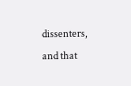dissenters, and that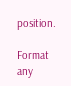position.

Format any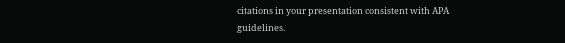citations in your presentation consistent with APA guidelines.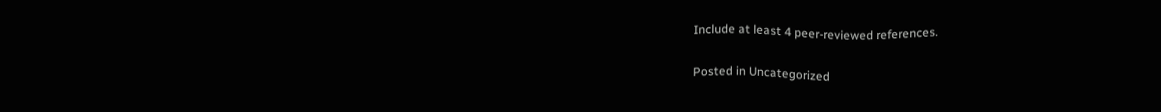Include at least 4 peer-reviewed references.

Posted in Uncategorized